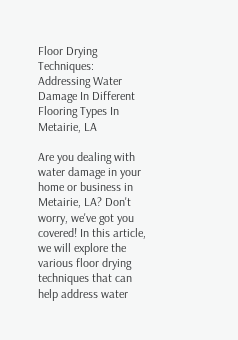Floor Drying Techniques: Addressing Water Damage In Different Flooring Types In Metairie, LA

Are you dealing with water damage in your home or business in Metairie, LA? Don't worry, we've got you covered! In this article, we will explore the various floor drying techniques that can help address water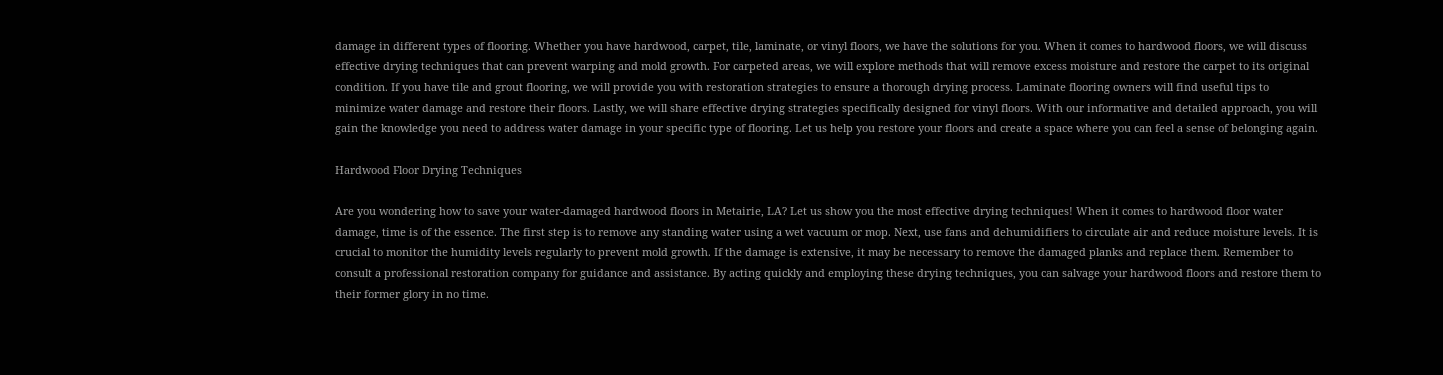damage in different types of flooring. Whether you have hardwood, carpet, tile, laminate, or vinyl floors, we have the solutions for you. When it comes to hardwood floors, we will discuss effective drying techniques that can prevent warping and mold growth. For carpeted areas, we will explore methods that will remove excess moisture and restore the carpet to its original condition. If you have tile and grout flooring, we will provide you with restoration strategies to ensure a thorough drying process. Laminate flooring owners will find useful tips to minimize water damage and restore their floors. Lastly, we will share effective drying strategies specifically designed for vinyl floors. With our informative and detailed approach, you will gain the knowledge you need to address water damage in your specific type of flooring. Let us help you restore your floors and create a space where you can feel a sense of belonging again.

Hardwood Floor Drying Techniques

Are you wondering how to save your water-damaged hardwood floors in Metairie, LA? Let us show you the most effective drying techniques! When it comes to hardwood floor water damage, time is of the essence. The first step is to remove any standing water using a wet vacuum or mop. Next, use fans and dehumidifiers to circulate air and reduce moisture levels. It is crucial to monitor the humidity levels regularly to prevent mold growth. If the damage is extensive, it may be necessary to remove the damaged planks and replace them. Remember to consult a professional restoration company for guidance and assistance. By acting quickly and employing these drying techniques, you can salvage your hardwood floors and restore them to their former glory in no time.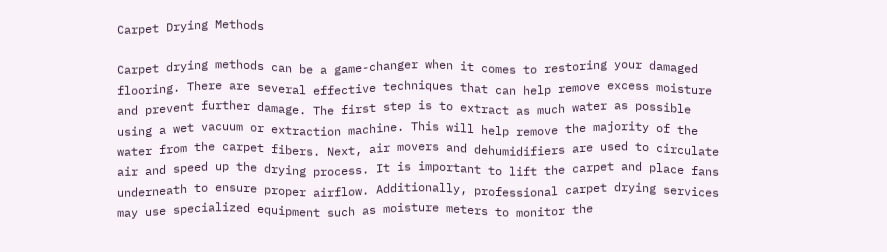Carpet Drying Methods

Carpet drying methods can be a game-changer when it comes to restoring your damaged flooring. There are several effective techniques that can help remove excess moisture and prevent further damage. The first step is to extract as much water as possible using a wet vacuum or extraction machine. This will help remove the majority of the water from the carpet fibers. Next, air movers and dehumidifiers are used to circulate air and speed up the drying process. It is important to lift the carpet and place fans underneath to ensure proper airflow. Additionally, professional carpet drying services may use specialized equipment such as moisture meters to monitor the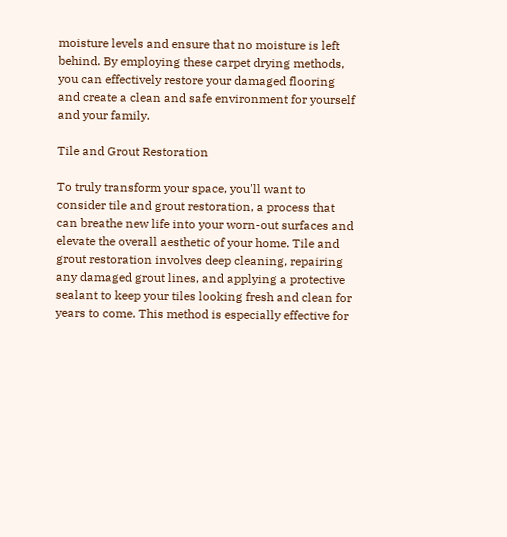moisture levels and ensure that no moisture is left behind. By employing these carpet drying methods, you can effectively restore your damaged flooring and create a clean and safe environment for yourself and your family.

Tile and Grout Restoration

To truly transform your space, you'll want to consider tile and grout restoration, a process that can breathe new life into your worn-out surfaces and elevate the overall aesthetic of your home. Tile and grout restoration involves deep cleaning, repairing any damaged grout lines, and applying a protective sealant to keep your tiles looking fresh and clean for years to come. This method is especially effective for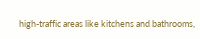high-traffic areas like kitchens and bathrooms,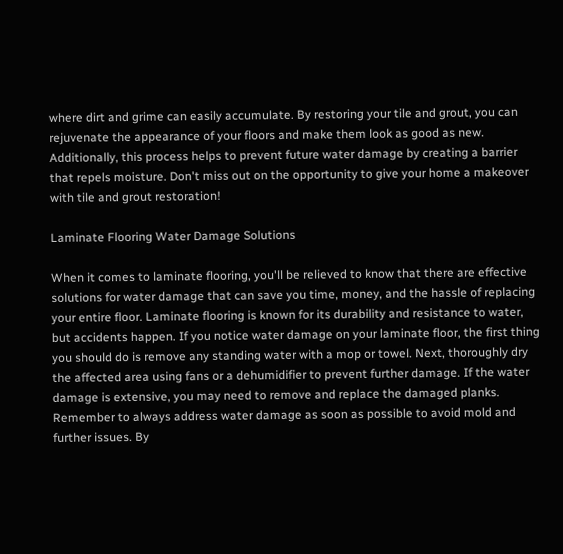where dirt and grime can easily accumulate. By restoring your tile and grout, you can rejuvenate the appearance of your floors and make them look as good as new. Additionally, this process helps to prevent future water damage by creating a barrier that repels moisture. Don't miss out on the opportunity to give your home a makeover with tile and grout restoration!

Laminate Flooring Water Damage Solutions

When it comes to laminate flooring, you'll be relieved to know that there are effective solutions for water damage that can save you time, money, and the hassle of replacing your entire floor. Laminate flooring is known for its durability and resistance to water, but accidents happen. If you notice water damage on your laminate floor, the first thing you should do is remove any standing water with a mop or towel. Next, thoroughly dry the affected area using fans or a dehumidifier to prevent further damage. If the water damage is extensive, you may need to remove and replace the damaged planks. Remember to always address water damage as soon as possible to avoid mold and further issues. By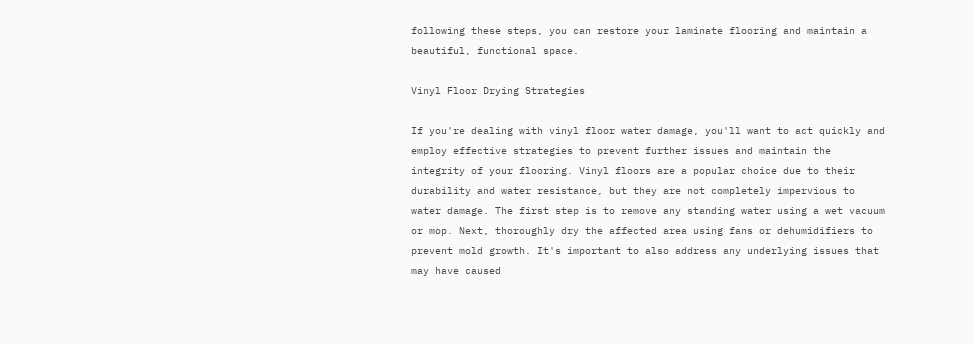following these steps, you can restore your laminate flooring and maintain a beautiful, functional space.

Vinyl Floor Drying Strategies

If you're dealing with vinyl floor water damage, you'll want to act quickly and employ effective strategies to prevent further issues and maintain the integrity of your flooring. Vinyl floors are a popular choice due to their durability and water resistance, but they are not completely impervious to water damage. The first step is to remove any standing water using a wet vacuum or mop. Next, thoroughly dry the affected area using fans or dehumidifiers to prevent mold growth. It's important to also address any underlying issues that may have caused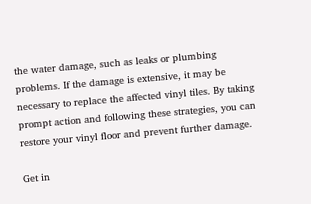the water damage, such as leaks or plumbing problems. If the damage is extensive, it may be necessary to replace the affected vinyl tiles. By taking prompt action and following these strategies, you can restore your vinyl floor and prevent further damage.

Get in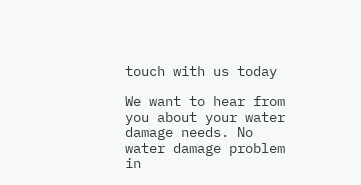touch with us today

We want to hear from you about your water damage needs. No water damage problem in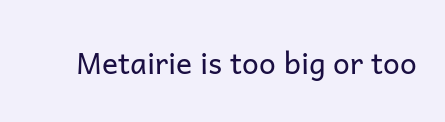Metairie is too big or too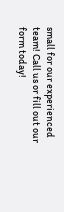small for our experienced team! Call us or fill out our form today!